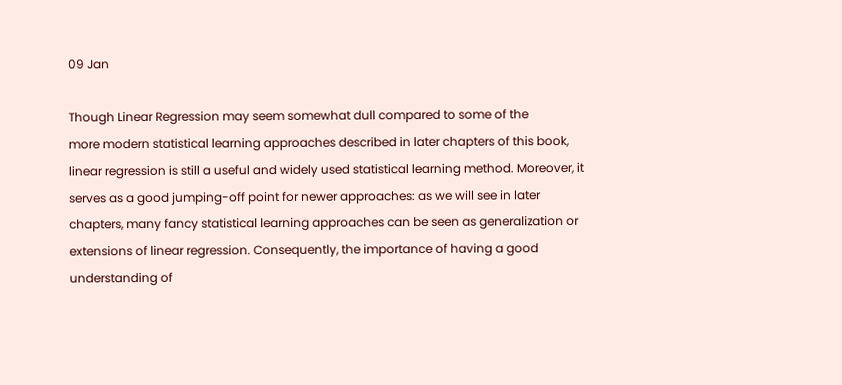09 Jan

Though Linear Regression may seem somewhat dull compared to some of the
more modern statistical learning approaches described in later chapters of this book, linear regression is still a useful and widely used statistical learning method. Moreover, it serves as a good jumping-off point for newer approaches: as we will see in later chapters, many fancy statistical learning approaches can be seen as generalization or extensions of linear regression. Consequently, the importance of having a good understanding of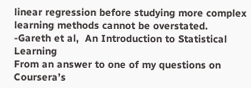linear regression before studying more complex learning methods cannot be overstated.
-Gareth et al,  An Introduction to Statistical Learning
From an answer to one of my questions on Coursera’s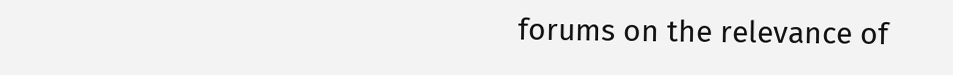forums on the relevance of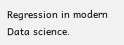Regression in modern Data science.